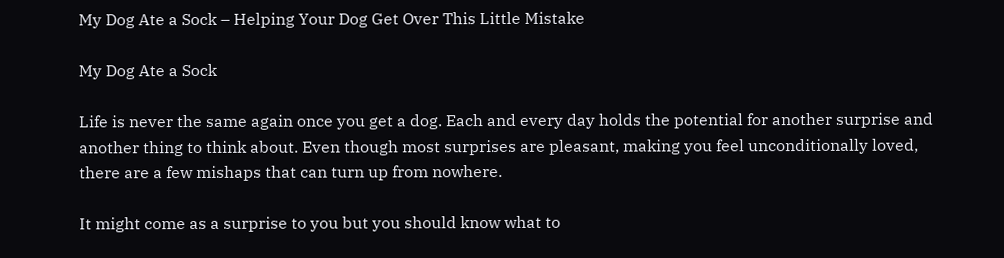My Dog Ate a Sock – Helping Your Dog Get Over This Little Mistake

My Dog Ate a Sock

Life is never the same again once you get a dog. Each and every day holds the potential for another surprise and another thing to think about. Even though most surprises are pleasant, making you feel unconditionally loved, there are a few mishaps that can turn up from nowhere.

It might come as a surprise to you but you should know what to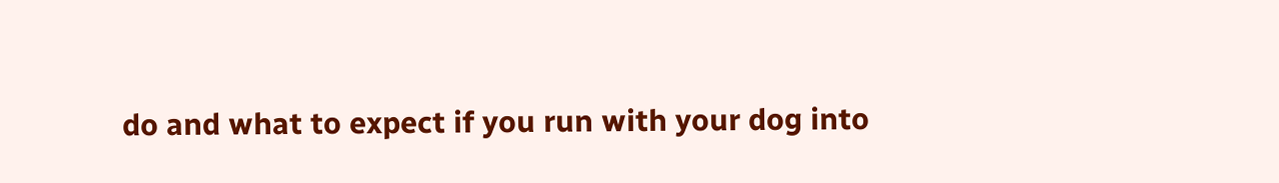do and what to expect if you run with your dog into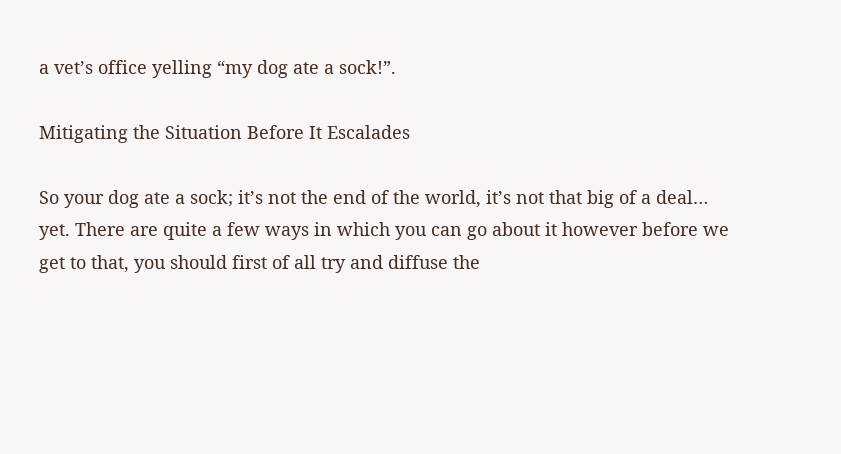a vet’s office yelling “my dog ate a sock!”.

Mitigating the Situation Before It Escalades

So your dog ate a sock; it’s not the end of the world, it’s not that big of a deal… yet. There are quite a few ways in which you can go about it however before we get to that, you should first of all try and diffuse the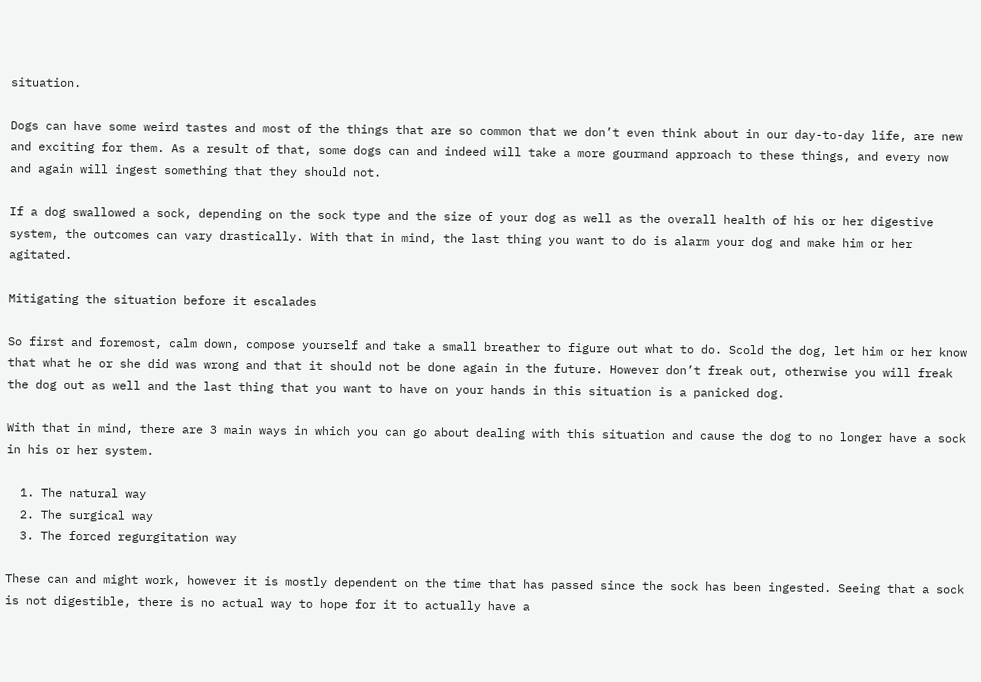situation.

Dogs can have some weird tastes and most of the things that are so common that we don’t even think about in our day-to-day life, are new and exciting for them. As a result of that, some dogs can and indeed will take a more gourmand approach to these things, and every now and again will ingest something that they should not.

If a dog swallowed a sock, depending on the sock type and the size of your dog as well as the overall health of his or her digestive system, the outcomes can vary drastically. With that in mind, the last thing you want to do is alarm your dog and make him or her agitated.

Mitigating the situation before it escalades

So first and foremost, calm down, compose yourself and take a small breather to figure out what to do. Scold the dog, let him or her know that what he or she did was wrong and that it should not be done again in the future. However don’t freak out, otherwise you will freak the dog out as well and the last thing that you want to have on your hands in this situation is a panicked dog.

With that in mind, there are 3 main ways in which you can go about dealing with this situation and cause the dog to no longer have a sock in his or her system.

  1. The natural way
  2. The surgical way
  3. The forced regurgitation way

These can and might work, however it is mostly dependent on the time that has passed since the sock has been ingested. Seeing that a sock is not digestible, there is no actual way to hope for it to actually have a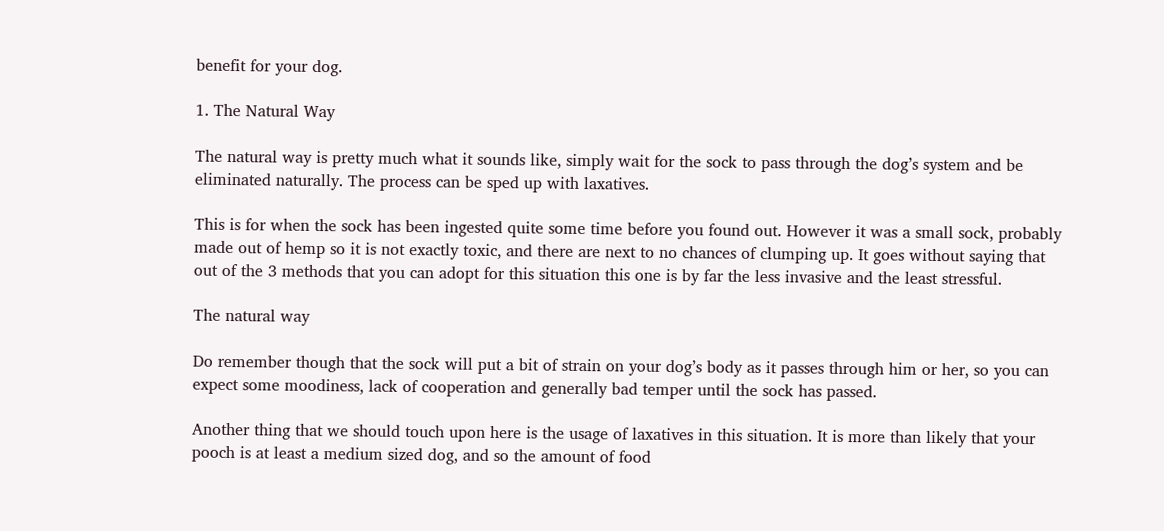benefit for your dog.

1. The Natural Way

The natural way is pretty much what it sounds like, simply wait for the sock to pass through the dog’s system and be eliminated naturally. The process can be sped up with laxatives.

This is for when the sock has been ingested quite some time before you found out. However it was a small sock, probably made out of hemp so it is not exactly toxic, and there are next to no chances of clumping up. It goes without saying that out of the 3 methods that you can adopt for this situation this one is by far the less invasive and the least stressful.

The natural way

Do remember though that the sock will put a bit of strain on your dog’s body as it passes through him or her, so you can expect some moodiness, lack of cooperation and generally bad temper until the sock has passed.

Another thing that we should touch upon here is the usage of laxatives in this situation. It is more than likely that your pooch is at least a medium sized dog, and so the amount of food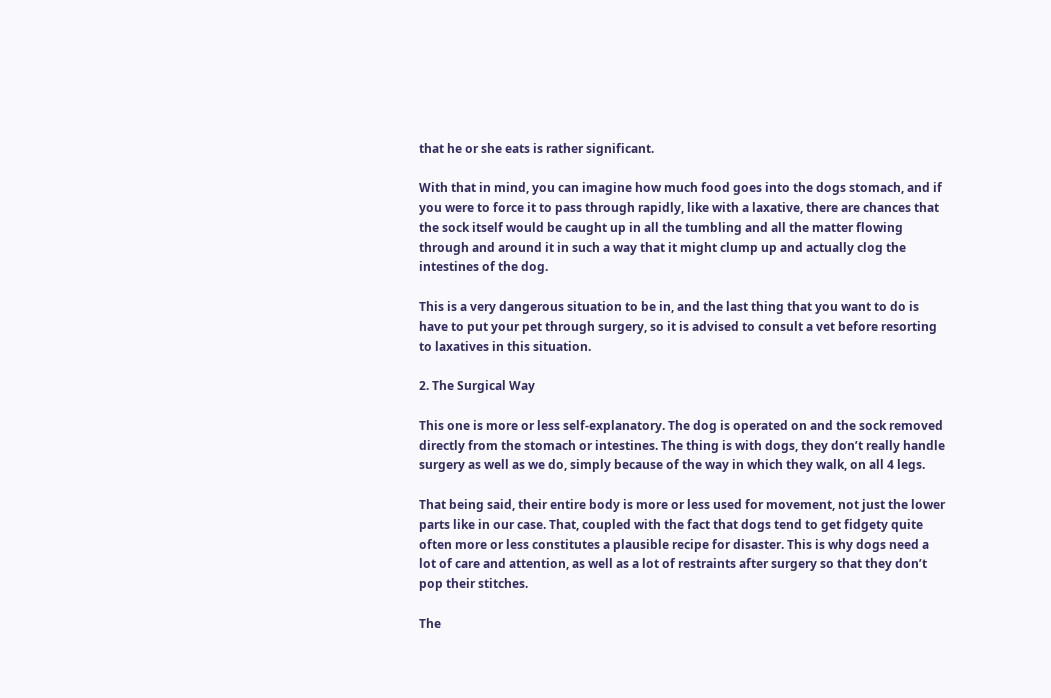that he or she eats is rather significant.

With that in mind, you can imagine how much food goes into the dogs stomach, and if you were to force it to pass through rapidly, like with a laxative, there are chances that the sock itself would be caught up in all the tumbling and all the matter flowing through and around it in such a way that it might clump up and actually clog the intestines of the dog.

This is a very dangerous situation to be in, and the last thing that you want to do is have to put your pet through surgery, so it is advised to consult a vet before resorting to laxatives in this situation.

2. The Surgical Way

This one is more or less self-explanatory. The dog is operated on and the sock removed directly from the stomach or intestines. The thing is with dogs, they don’t really handle surgery as well as we do, simply because of the way in which they walk, on all 4 legs.

That being said, their entire body is more or less used for movement, not just the lower parts like in our case. That, coupled with the fact that dogs tend to get fidgety quite often more or less constitutes a plausible recipe for disaster. This is why dogs need a lot of care and attention, as well as a lot of restraints after surgery so that they don’t pop their stitches.

The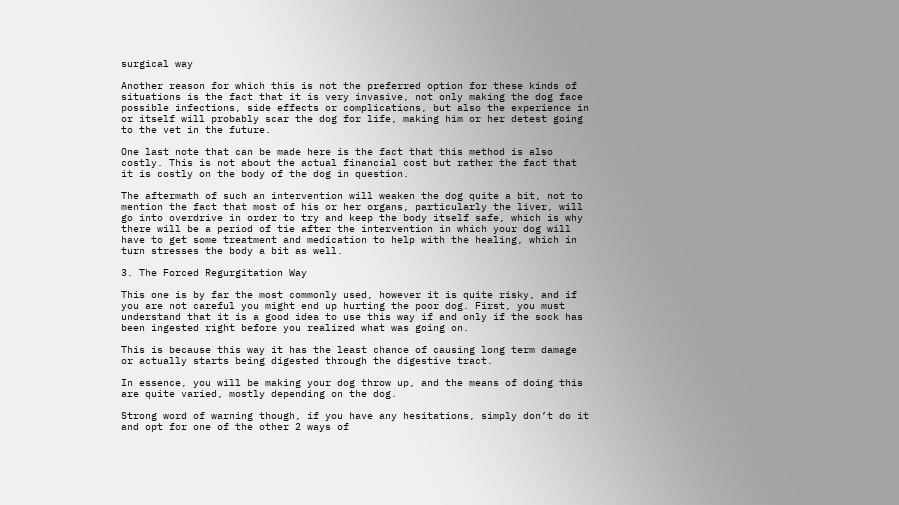surgical way

Another reason for which this is not the preferred option for these kinds of situations is the fact that it is very invasive, not only making the dog face possible infections, side effects or complications, but also the experience in or itself will probably scar the dog for life, making him or her detest going to the vet in the future.

One last note that can be made here is the fact that this method is also costly. This is not about the actual financial cost but rather the fact that it is costly on the body of the dog in question.

The aftermath of such an intervention will weaken the dog quite a bit, not to mention the fact that most of his or her organs, particularly the liver, will go into overdrive in order to try and keep the body itself safe, which is why there will be a period of tie after the intervention in which your dog will have to get some treatment and medication to help with the healing, which in turn stresses the body a bit as well.

3. The Forced Regurgitation Way

This one is by far the most commonly used, however it is quite risky, and if you are not careful you might end up hurting the poor dog. First, you must understand that it is a good idea to use this way if and only if the sock has been ingested right before you realized what was going on.

This is because this way it has the least chance of causing long term damage or actually starts being digested through the digestive tract.

In essence, you will be making your dog throw up, and the means of doing this are quite varied, mostly depending on the dog.

Strong word of warning though, if you have any hesitations, simply don’t do it and opt for one of the other 2 ways of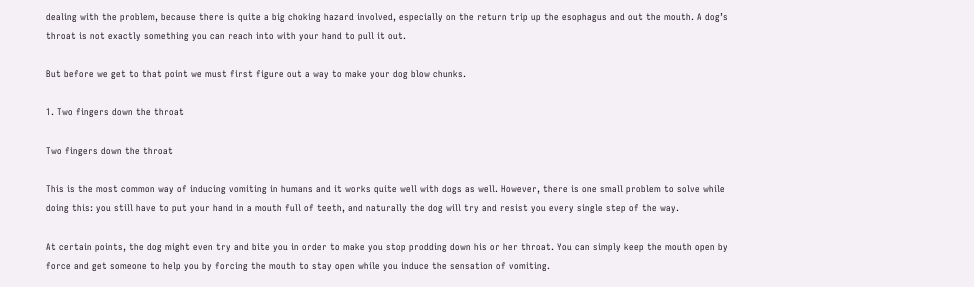dealing with the problem, because there is quite a big choking hazard involved, especially on the return trip up the esophagus and out the mouth. A dog’s throat is not exactly something you can reach into with your hand to pull it out.

But before we get to that point we must first figure out a way to make your dog blow chunks.

1. Two fingers down the throat

Two fingers down the throat

This is the most common way of inducing vomiting in humans and it works quite well with dogs as well. However, there is one small problem to solve while doing this: you still have to put your hand in a mouth full of teeth, and naturally the dog will try and resist you every single step of the way.

At certain points, the dog might even try and bite you in order to make you stop prodding down his or her throat. You can simply keep the mouth open by force and get someone to help you by forcing the mouth to stay open while you induce the sensation of vomiting.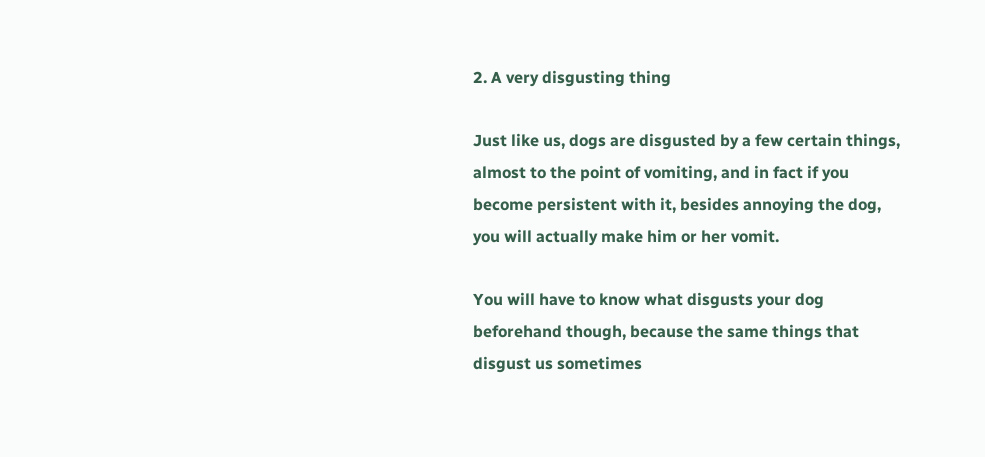2. A very disgusting thing

Just like us, dogs are disgusted by a few certain things, almost to the point of vomiting, and in fact if you become persistent with it, besides annoying the dog, you will actually make him or her vomit.

You will have to know what disgusts your dog beforehand though, because the same things that disgust us sometimes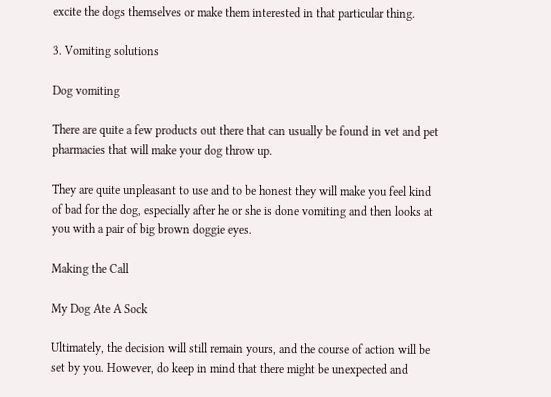excite the dogs themselves or make them interested in that particular thing.

3. Vomiting solutions

Dog vomiting

There are quite a few products out there that can usually be found in vet and pet pharmacies that will make your dog throw up.

They are quite unpleasant to use and to be honest they will make you feel kind of bad for the dog, especially after he or she is done vomiting and then looks at you with a pair of big brown doggie eyes.

Making the Call

My Dog Ate A Sock

Ultimately, the decision will still remain yours, and the course of action will be set by you. However, do keep in mind that there might be unexpected and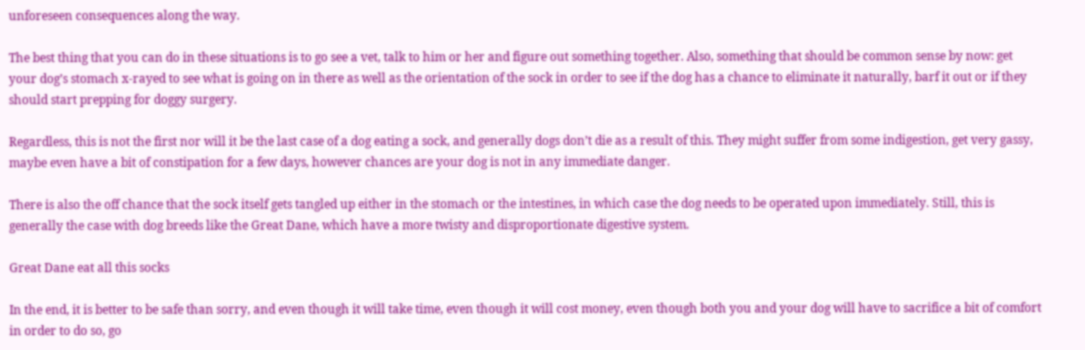unforeseen consequences along the way.

The best thing that you can do in these situations is to go see a vet, talk to him or her and figure out something together. Also, something that should be common sense by now: get your dog’s stomach x-rayed to see what is going on in there as well as the orientation of the sock in order to see if the dog has a chance to eliminate it naturally, barf it out or if they should start prepping for doggy surgery.

Regardless, this is not the first nor will it be the last case of a dog eating a sock, and generally dogs don’t die as a result of this. They might suffer from some indigestion, get very gassy, maybe even have a bit of constipation for a few days, however chances are your dog is not in any immediate danger.

There is also the off chance that the sock itself gets tangled up either in the stomach or the intestines, in which case the dog needs to be operated upon immediately. Still, this is generally the case with dog breeds like the Great Dane, which have a more twisty and disproportionate digestive system.

Great Dane eat all this socks

In the end, it is better to be safe than sorry, and even though it will take time, even though it will cost money, even though both you and your dog will have to sacrifice a bit of comfort in order to do so, go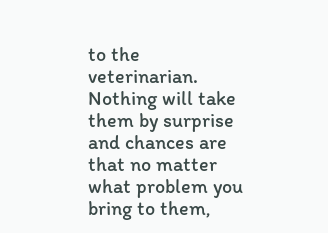to the veterinarian. Nothing will take them by surprise and chances are that no matter what problem you bring to them,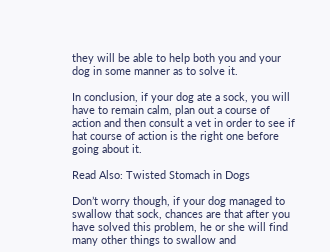they will be able to help both you and your dog in some manner as to solve it.

In conclusion, if your dog ate a sock, you will have to remain calm, plan out a course of action and then consult a vet in order to see if hat course of action is the right one before going about it.

Read Also: Twisted Stomach in Dogs

Don’t worry though, if your dog managed to swallow that sock, chances are that after you have solved this problem, he or she will find many other things to swallow and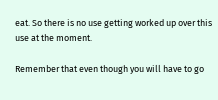eat. So there is no use getting worked up over this use at the moment.

Remember that even though you will have to go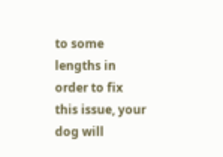to some lengths in order to fix this issue, your dog will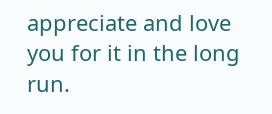appreciate and love you for it in the long run.